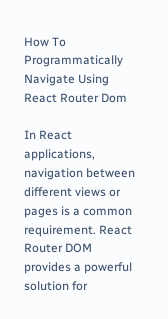How To Programmatically Navigate Using React Router Dom

In React applications, navigation between different views or pages is a common requirement. React Router DOM provides a powerful solution for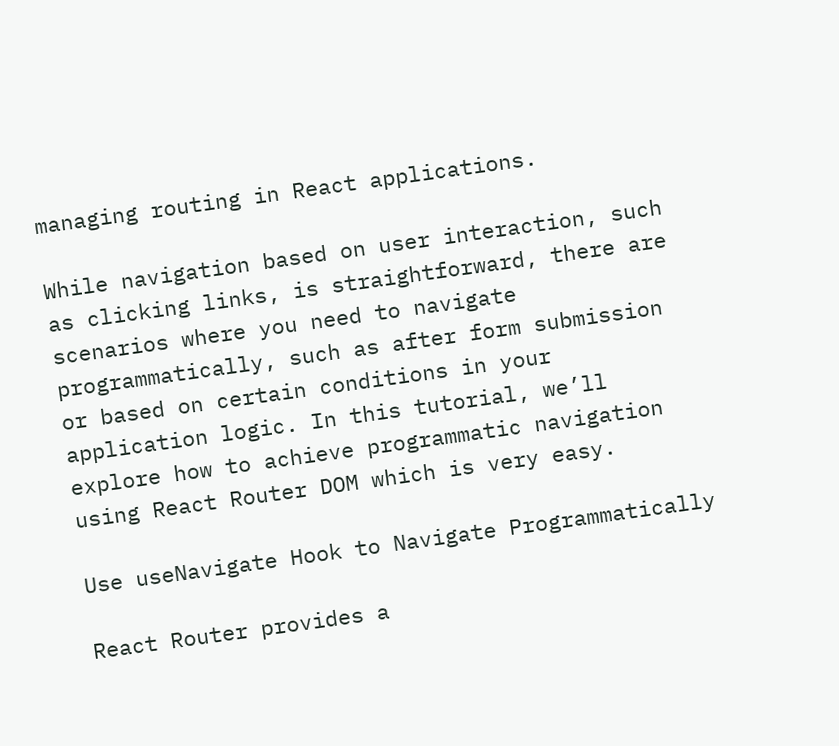managing routing in React applications.

While navigation based on user interaction, such as clicking links, is straightforward, there are scenarios where you need to navigate programmatically, such as after form submission or based on certain conditions in your application logic. In this tutorial, we’ll explore how to achieve programmatic navigation using React Router DOM which is very easy.

Use useNavigate Hook to Navigate Programmatically

React Router provides a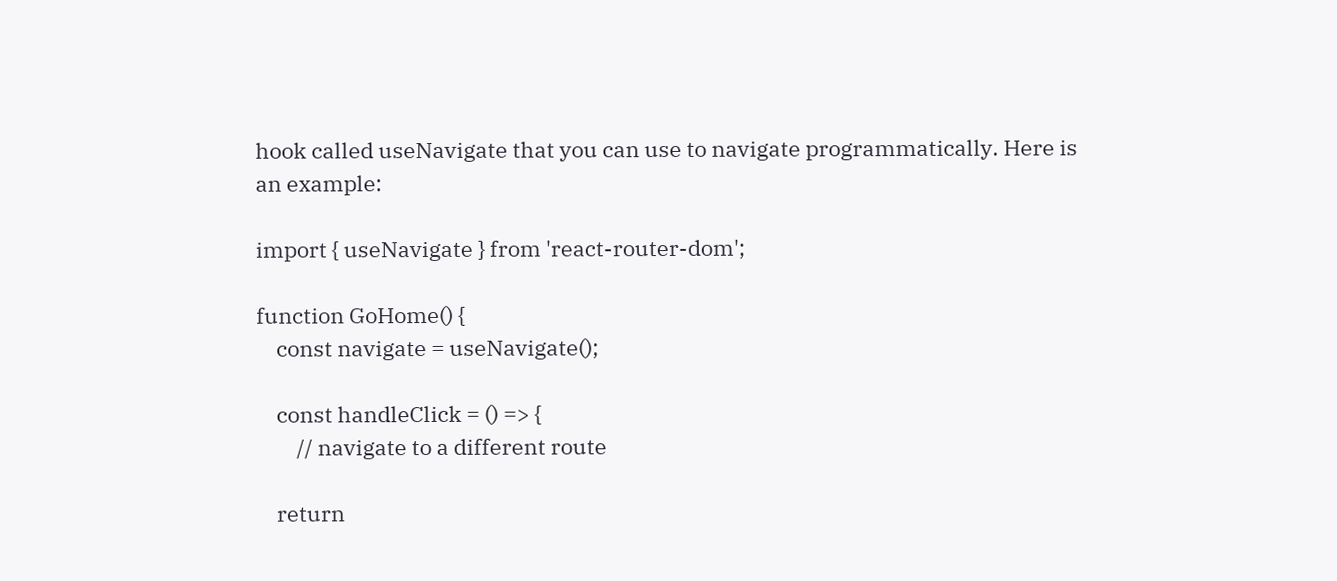hook called useNavigate that you can use to navigate programmatically. Here is an example:

import { useNavigate } from 'react-router-dom';

function GoHome() {
    const navigate = useNavigate();

    const handleClick = () => {
        // navigate to a different route

    return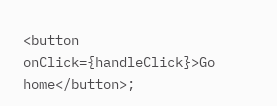<button onClick={handleClick}>Go home</button>;